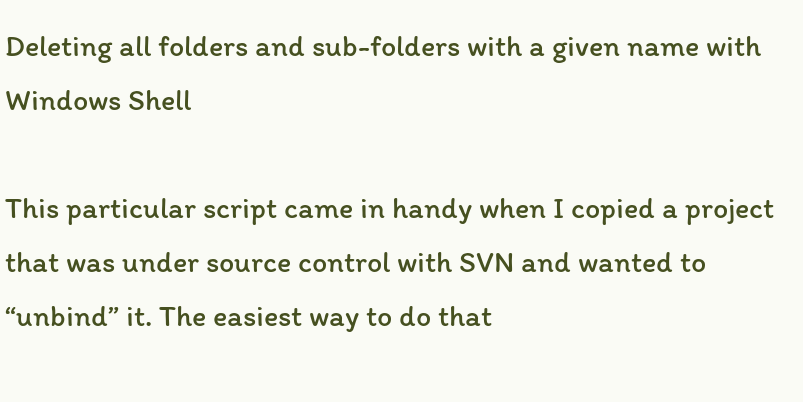Deleting all folders and sub-folders with a given name with Windows Shell

This particular script came in handy when I copied a project that was under source control with SVN and wanted to “unbind” it. The easiest way to do that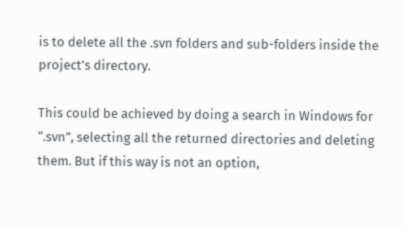is to delete all the .svn folders and sub-folders inside the project’s directory.

This could be achieved by doing a search in Windows for “.svn”, selecting all the returned directories and deleting them. But if this way is not an option,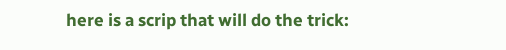here is a scrip that will do the trick: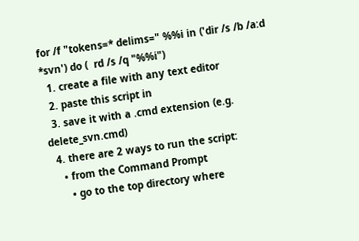for /f "tokens=* delims=" %%i in ('dir /s /b /a:d *svn') do (  rd /s /q "%%i")
  1. create a file with any text editor
  2. paste this script in
  3. save it with a .cmd extension (e.g. delete_svn.cmd)
  4. there are 2 ways to run the script:
    • from the Command Prompt
      • go to the top directory where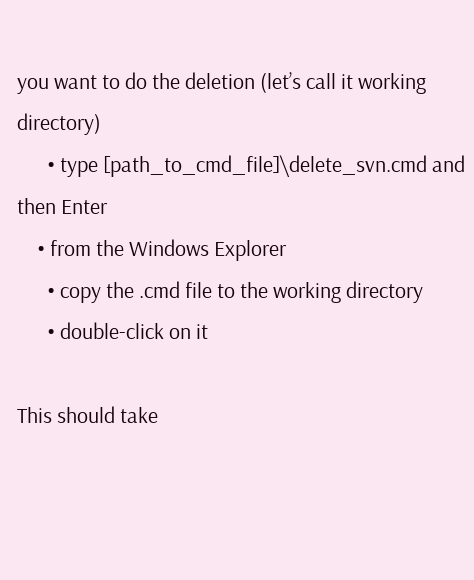you want to do the deletion (let’s call it working directory)
      • type [path_to_cmd_file]\delete_svn.cmd and then Enter
    • from the Windows Explorer
      • copy the .cmd file to the working directory
      • double-click on it

This should take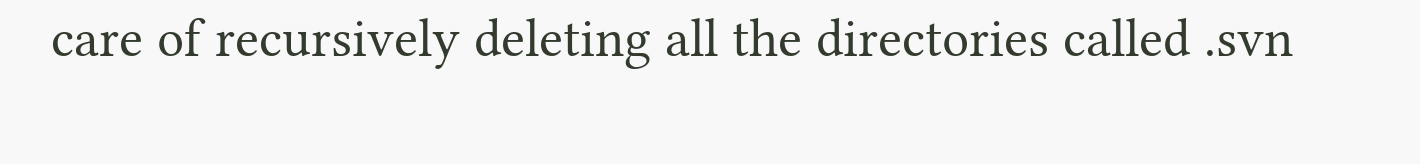care of recursively deleting all the directories called .svn